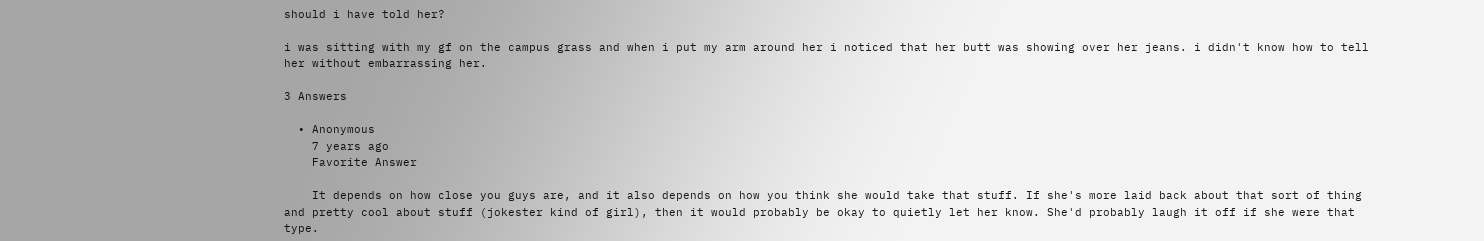should i have told her?

i was sitting with my gf on the campus grass and when i put my arm around her i noticed that her butt was showing over her jeans. i didn't know how to tell her without embarrassing her.

3 Answers

  • Anonymous
    7 years ago
    Favorite Answer

    It depends on how close you guys are, and it also depends on how you think she would take that stuff. If she's more laid back about that sort of thing and pretty cool about stuff (jokester kind of girl), then it would probably be okay to quietly let her know. She'd probably laugh it off if she were that type.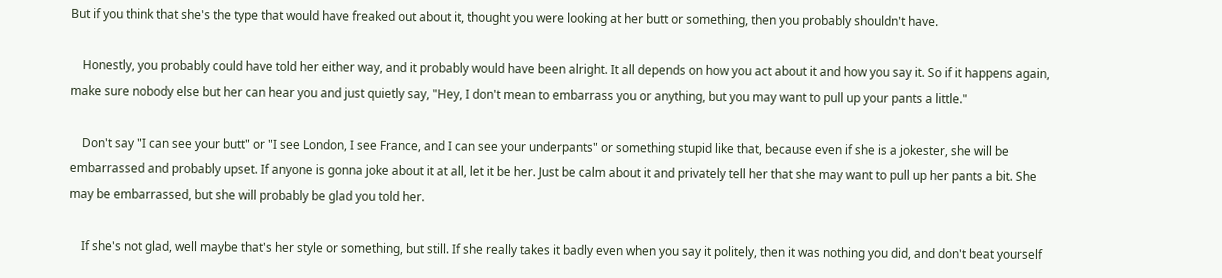But if you think that she's the type that would have freaked out about it, thought you were looking at her butt or something, then you probably shouldn't have.

    Honestly, you probably could have told her either way, and it probably would have been alright. It all depends on how you act about it and how you say it. So if it happens again, make sure nobody else but her can hear you and just quietly say, "Hey, I don't mean to embarrass you or anything, but you may want to pull up your pants a little."

    Don't say "I can see your butt" or "I see London, I see France, and I can see your underpants" or something stupid like that, because even if she is a jokester, she will be embarrassed and probably upset. If anyone is gonna joke about it at all, let it be her. Just be calm about it and privately tell her that she may want to pull up her pants a bit. She may be embarrassed, but she will probably be glad you told her.

    If she's not glad, well maybe that's her style or something, but still. If she really takes it badly even when you say it politely, then it was nothing you did, and don't beat yourself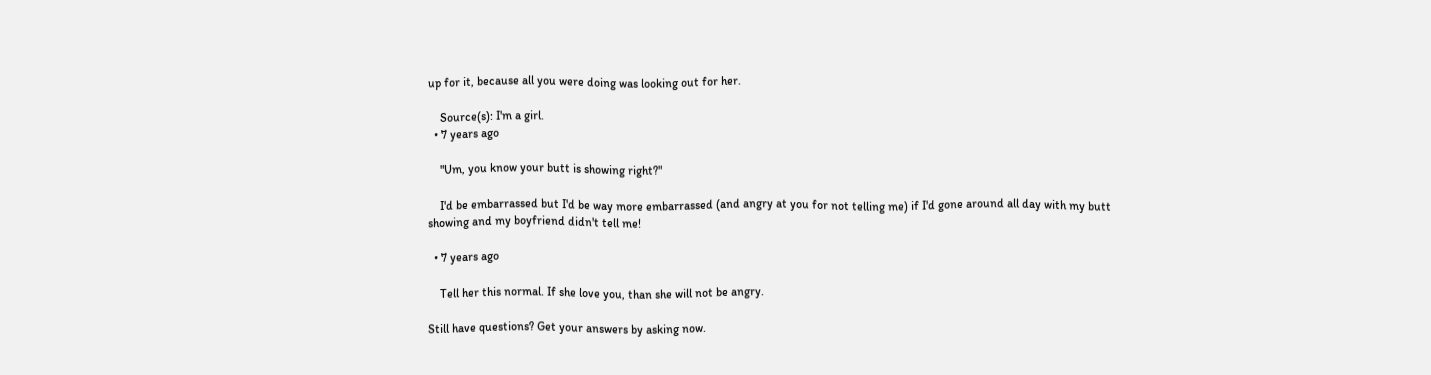up for it, because all you were doing was looking out for her.

    Source(s): I'm a girl.
  • 7 years ago

    "Um, you know your butt is showing right?"

    I'd be embarrassed but I'd be way more embarrassed (and angry at you for not telling me) if I'd gone around all day with my butt showing and my boyfriend didn't tell me!

  • 7 years ago

    Tell her this normal. If she love you, than she will not be angry.

Still have questions? Get your answers by asking now.